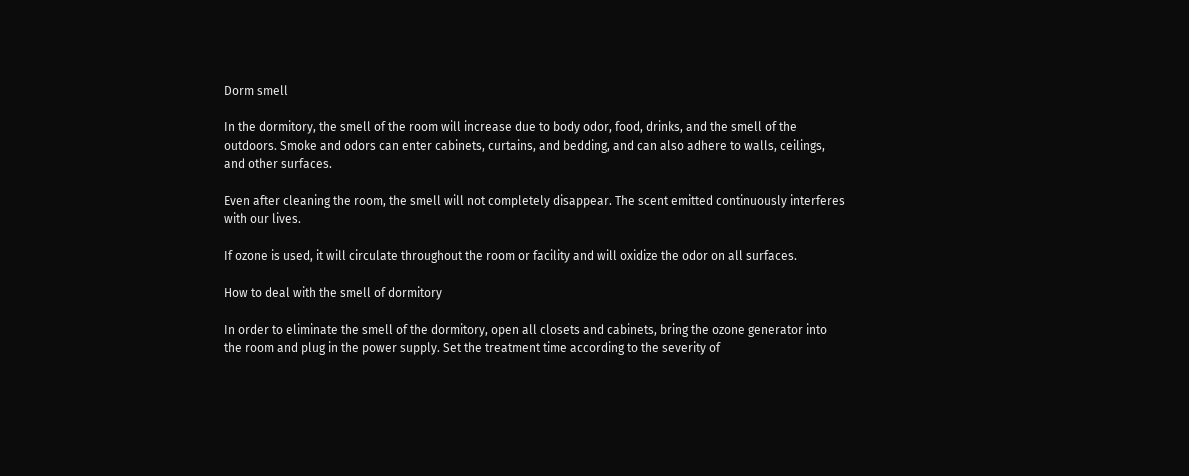Dorm smell

In the dormitory, the smell of the room will increase due to body odor, food, drinks, and the smell of the outdoors. Smoke and odors can enter cabinets, curtains, and bedding, and can also adhere to walls, ceilings, and other surfaces.

Even after cleaning the room, the smell will not completely disappear. The scent emitted continuously interferes with our lives.

If ozone is used, it will circulate throughout the room or facility and will oxidize the odor on all surfaces.

How to deal with the smell of dormitory

In order to eliminate the smell of the dormitory, open all closets and cabinets, bring the ozone generator into the room and plug in the power supply. Set the treatment time according to the severity of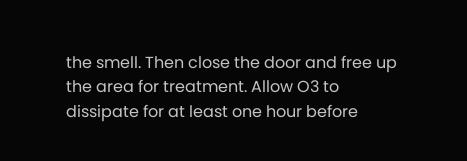the smell. Then close the door and free up the area for treatment. Allow O3 to dissipate for at least one hour before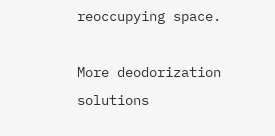reoccupying space.

More deodorization solutions